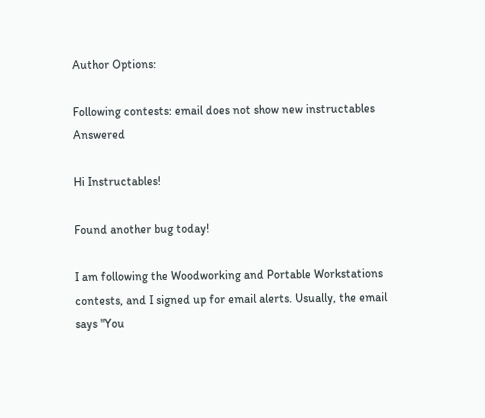Author Options:

Following contests: email does not show new instructables Answered

Hi Instructables!

Found another bug today!

I am following the Woodworking and Portable Workstations contests, and I signed up for email alerts. Usually, the email says "You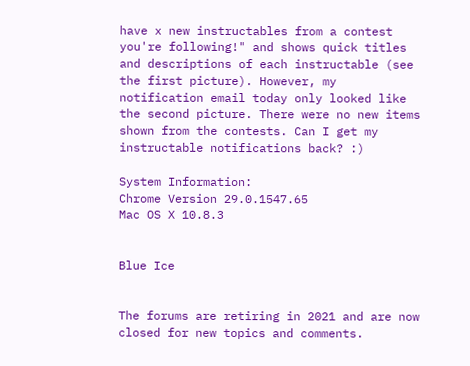have x new instructables from a contest you're following!" and shows quick titles and descriptions of each instructable (see the first picture). However, my notification email today only looked like the second picture. There were no new items shown from the contests. Can I get my instructable notifications back? :)

System Information:
Chrome Version 29.0.1547.65
Mac OS X 10.8.3


Blue Ice


The forums are retiring in 2021 and are now closed for new topics and comments.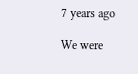7 years ago

We were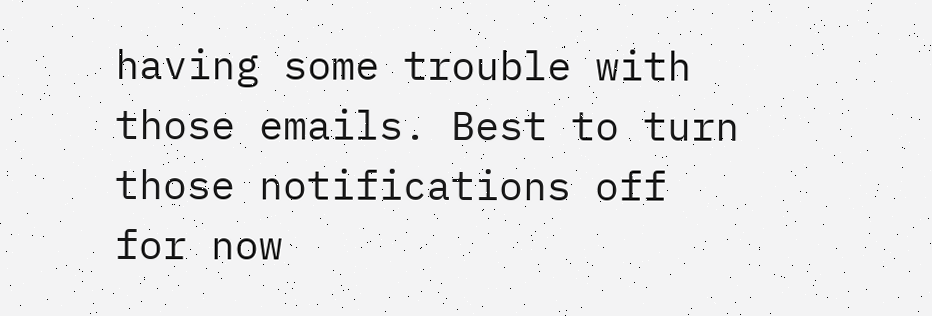having some trouble with those emails. Best to turn those notifications off for now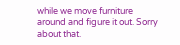while we move furniture around and figure it out. Sorry about that.